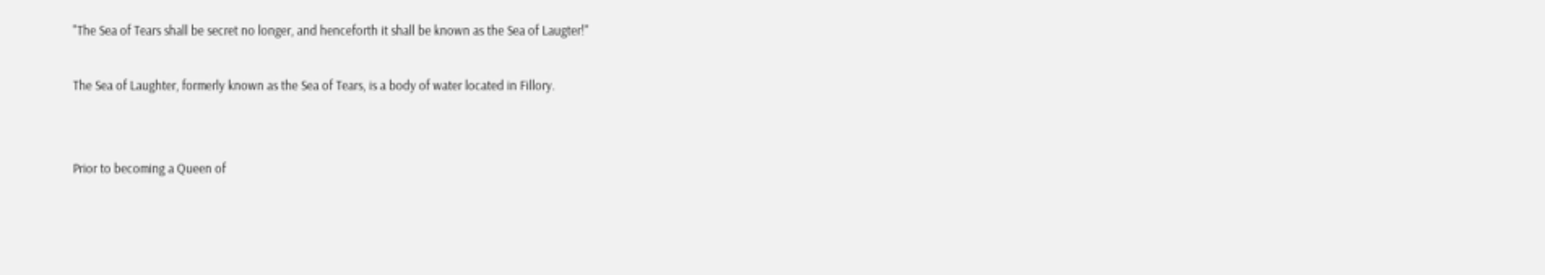"The Sea of Tears shall be secret no longer, and henceforth it shall be known as the Sea of Laugter!"

The Sea of Laughter, formerly known as the Sea of Tears, is a body of water located in Fillory.


Prior to becoming a Queen of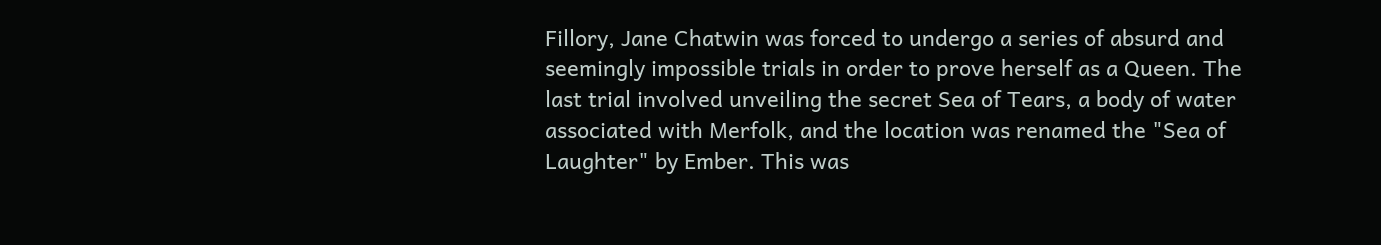Fillory, Jane Chatwin was forced to undergo a series of absurd and seemingly impossible trials in order to prove herself as a Queen. The last trial involved unveiling the secret Sea of Tears, a body of water associated with Merfolk, and the location was renamed the "Sea of Laughter" by Ember. This was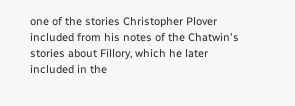one of the stories Christopher Plover included from his notes of the Chatwin's stories about Fillory, which he later included in the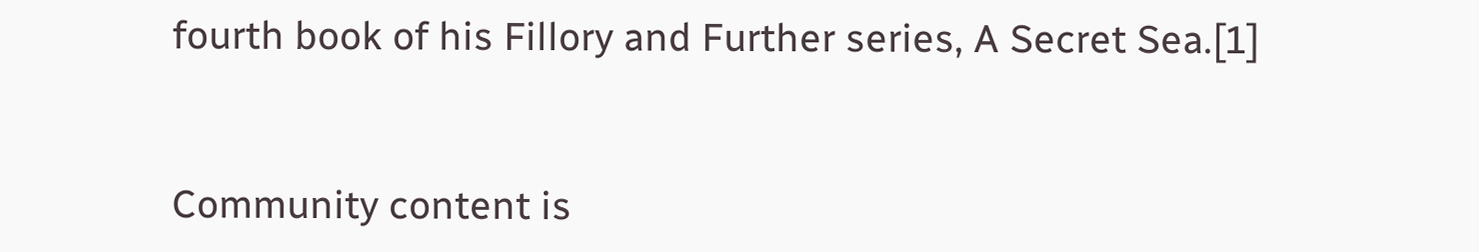fourth book of his Fillory and Further series, A Secret Sea.[1]


Community content is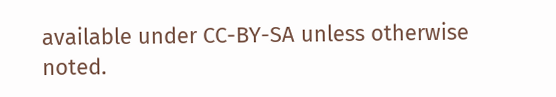available under CC-BY-SA unless otherwise noted.